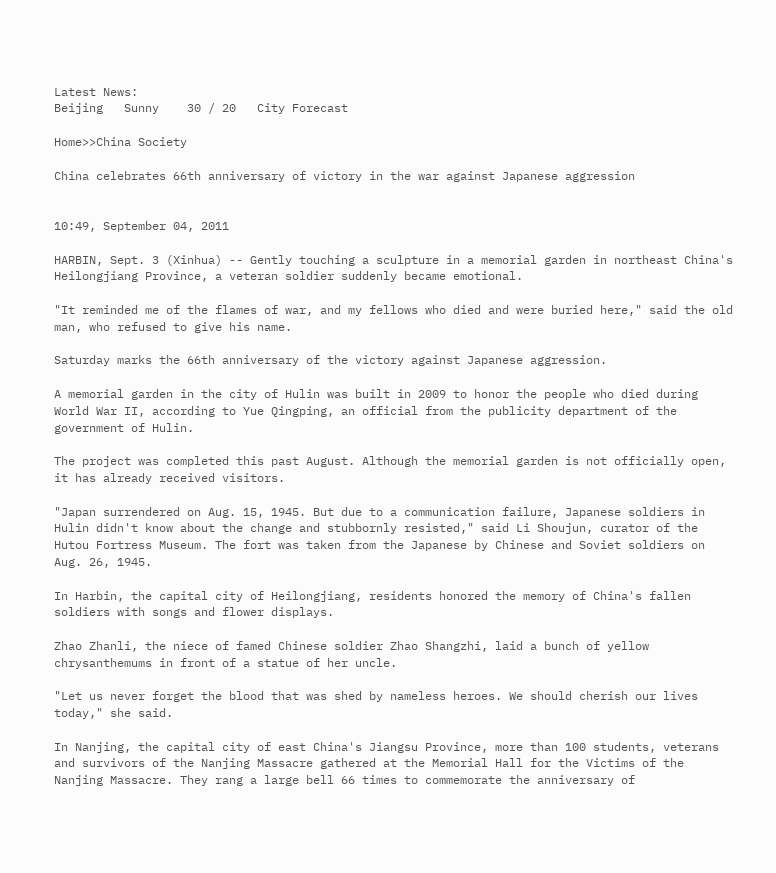Latest News:
Beijing   Sunny    30 / 20   City Forecast

Home>>China Society

China celebrates 66th anniversary of victory in the war against Japanese aggression


10:49, September 04, 2011

HARBIN, Sept. 3 (Xinhua) -- Gently touching a sculpture in a memorial garden in northeast China's Heilongjiang Province, a veteran soldier suddenly became emotional.

"It reminded me of the flames of war, and my fellows who died and were buried here," said the old man, who refused to give his name.

Saturday marks the 66th anniversary of the victory against Japanese aggression.

A memorial garden in the city of Hulin was built in 2009 to honor the people who died during World War II, according to Yue Qingping, an official from the publicity department of the government of Hulin.

The project was completed this past August. Although the memorial garden is not officially open, it has already received visitors.

"Japan surrendered on Aug. 15, 1945. But due to a communication failure, Japanese soldiers in Hulin didn't know about the change and stubbornly resisted," said Li Shoujun, curator of the Hutou Fortress Museum. The fort was taken from the Japanese by Chinese and Soviet soldiers on Aug. 26, 1945.

In Harbin, the capital city of Heilongjiang, residents honored the memory of China's fallen soldiers with songs and flower displays.

Zhao Zhanli, the niece of famed Chinese soldier Zhao Shangzhi, laid a bunch of yellow chrysanthemums in front of a statue of her uncle.

"Let us never forget the blood that was shed by nameless heroes. We should cherish our lives today," she said.

In Nanjing, the capital city of east China's Jiangsu Province, more than 100 students, veterans and survivors of the Nanjing Massacre gathered at the Memorial Hall for the Victims of the Nanjing Massacre. They rang a large bell 66 times to commemorate the anniversary of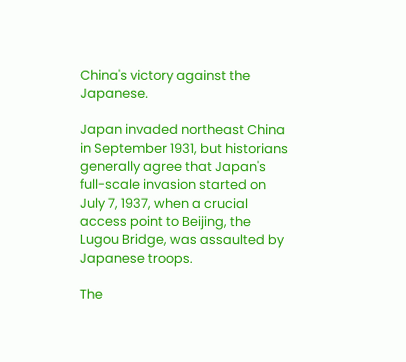China's victory against the Japanese.

Japan invaded northeast China in September 1931, but historians generally agree that Japan's full-scale invasion started on July 7, 1937, when a crucial access point to Beijing, the Lugou Bridge, was assaulted by Japanese troops.

The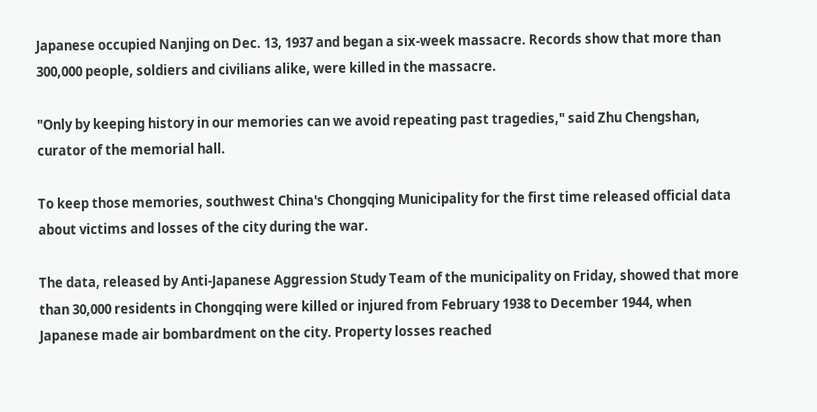Japanese occupied Nanjing on Dec. 13, 1937 and began a six-week massacre. Records show that more than 300,000 people, soldiers and civilians alike, were killed in the massacre.

"Only by keeping history in our memories can we avoid repeating past tragedies," said Zhu Chengshan, curator of the memorial hall.

To keep those memories, southwest China's Chongqing Municipality for the first time released official data about victims and losses of the city during the war.

The data, released by Anti-Japanese Aggression Study Team of the municipality on Friday, showed that more than 30,000 residents in Chongqing were killed or injured from February 1938 to December 1944, when Japanese made air bombardment on the city. Property losses reached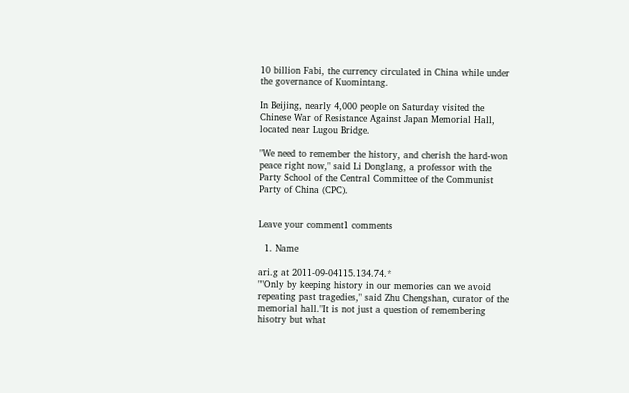10 billion Fabi, the currency circulated in China while under the governance of Kuomintang.

In Beijing, nearly 4,000 people on Saturday visited the Chinese War of Resistance Against Japan Memorial Hall, located near Lugou Bridge.

"We need to remember the history, and cherish the hard-won peace right now," said Li Donglang, a professor with the Party School of the Central Committee of the Communist Party of China (CPC).


Leave your comment1 comments

  1. Name

ari.g at 2011-09-04115.134.74.*
""Only by keeping history in our memories can we avoid repeating past tragedies," said Zhu Chengshan, curator of the memorial hall."It is not just a question of remembering hisotry but what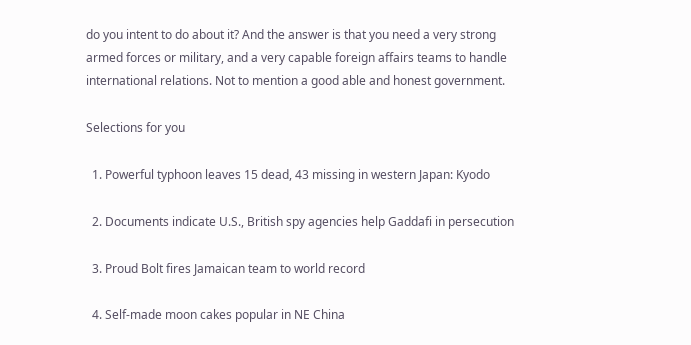do you intent to do about it? And the answer is that you need a very strong armed forces or military, and a very capable foreign affairs teams to handle international relations. Not to mention a good able and honest government.

Selections for you

  1. Powerful typhoon leaves 15 dead, 43 missing in western Japan: Kyodo

  2. Documents indicate U.S., British spy agencies help Gaddafi in persecution

  3. Proud Bolt fires Jamaican team to world record

  4. Self-made moon cakes popular in NE China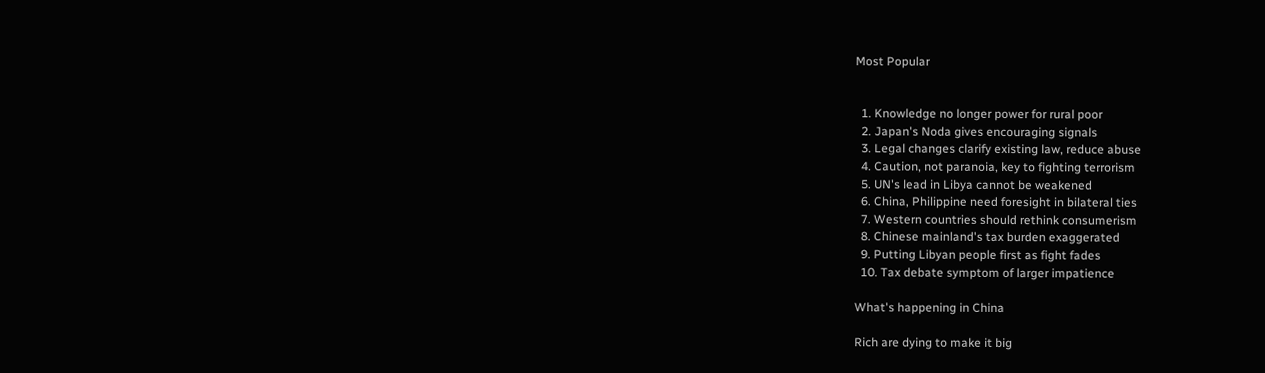Most Popular


  1. Knowledge no longer power for rural poor
  2. Japan's Noda gives encouraging signals
  3. Legal changes clarify existing law, reduce abuse
  4. Caution, not paranoia, key to fighting terrorism
  5. UN's lead in Libya cannot be weakened
  6. China, Philippine need foresight in bilateral ties
  7. Western countries should rethink consumerism
  8. Chinese mainland's tax burden exaggerated
  9. Putting Libyan people first as fight fades
  10. Tax debate symptom of larger impatience

What's happening in China

Rich are dying to make it big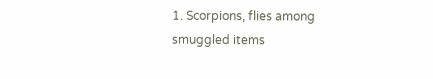1. Scorpions, flies among smuggled items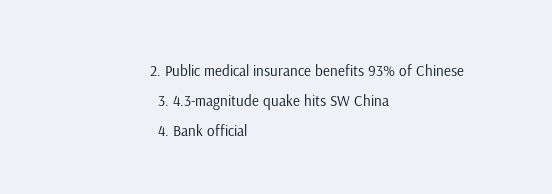2. Public medical insurance benefits 93% of Chinese
  3. 4.3-magnitude quake hits SW China
  4. Bank official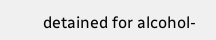detained for alcohol-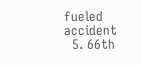fueled accident
  5. 66th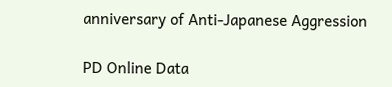anniversary of Anti-Japanese Aggression

PD Online Data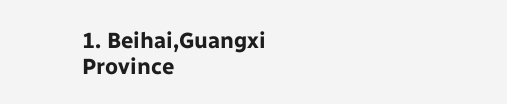1. Beihai,Guangxi Province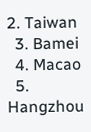2. Taiwan
  3. Bamei
  4. Macao
  5. Hangzhou